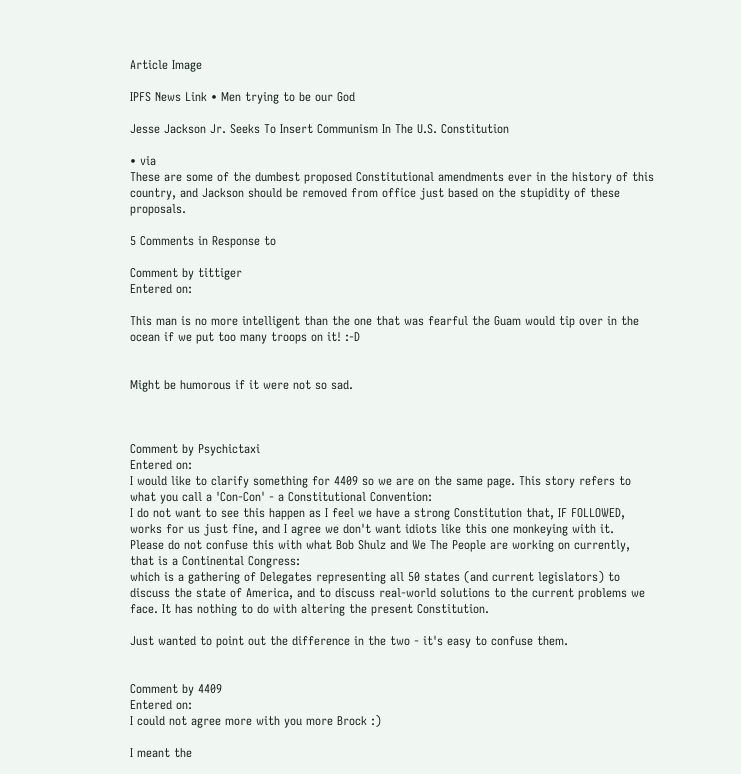Article Image

IPFS News Link • Men trying to be our God

Jesse Jackson Jr. Seeks To Insert Communism In The U.S. Constitution

• via
These are some of the dumbest proposed Constitutional amendments ever in the history of this country, and Jackson should be removed from office just based on the stupidity of these proposals.

5 Comments in Response to

Comment by tittiger
Entered on:

This man is no more intelligent than the one that was fearful the Guam would tip over in the ocean if we put too many troops on it! :-D


Might be humorous if it were not so sad.



Comment by Psychictaxi
Entered on:
I would like to clarify something for 4409 so we are on the same page. This story refers to what you call a 'Con-Con' - a Constitutional Convention:
I do not want to see this happen as I feel we have a strong Constitution that, IF FOLLOWED, works for us just fine, and I agree we don't want idiots like this one monkeying with it.
Please do not confuse this with what Bob Shulz and We The People are working on currently, that is a Continental Congress:
which is a gathering of Delegates representing all 50 states (and current legislators) to discuss the state of America, and to discuss real-world solutions to the current problems we face. It has nothing to do with altering the present Constitution.

Just wanted to point out the difference in the two - it's easy to confuse them.


Comment by 4409
Entered on:
I could not agree more with you more Brock :)

I meant the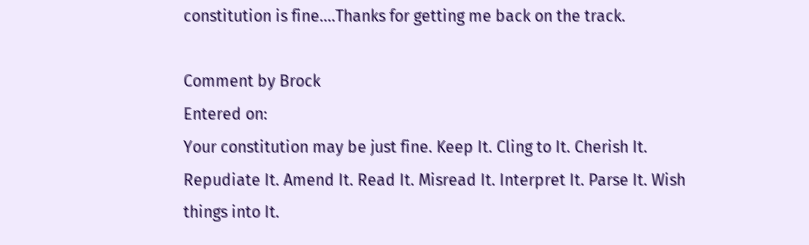constitution is fine....Thanks for getting me back on the track.

Comment by Brock
Entered on:
Your constitution may be just fine. Keep It. Cling to It. Cherish It. Repudiate It. Amend It. Read It. Misread It. Interpret It. Parse It. Wish things into It.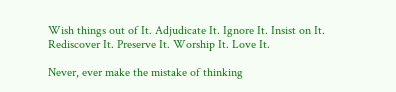Wish things out of It. Adjudicate It. Ignore It. Insist on It. Rediscover It. Preserve It. Worship It. Love It.

Never, ever make the mistake of thinking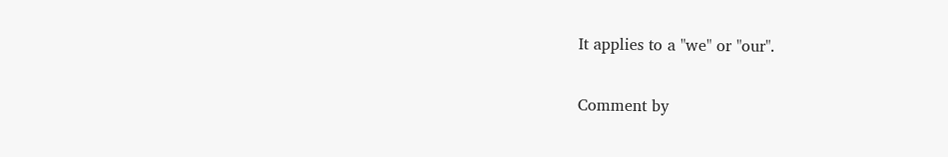It applies to a "we" or "our".

Comment by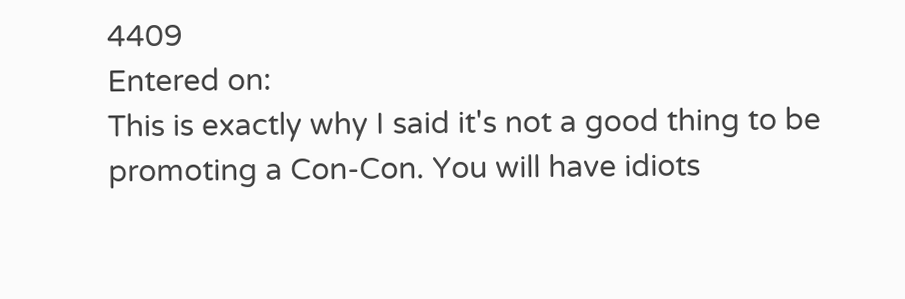4409
Entered on:
This is exactly why I said it's not a good thing to be promoting a Con-Con. You will have idiots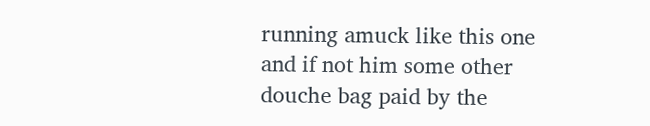running amuck like this one and if not him some other douche bag paid by the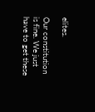elites.

Our constitution is fine. We just have to get these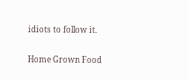idiots to follow it.

Home Grown Food